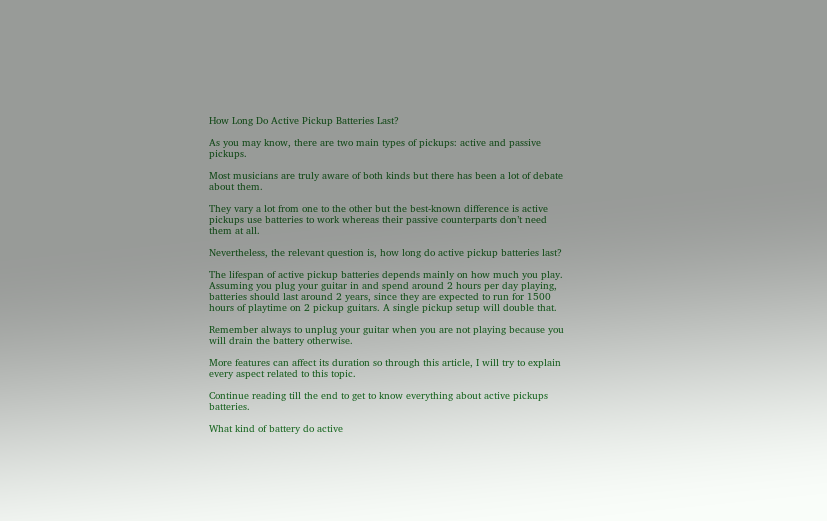How Long Do Active Pickup Batteries Last?

As you may know, there are two main types of pickups: active and passive pickups.

Most musicians are truly aware of both kinds but there has been a lot of debate about them.

They vary a lot from one to the other but the best-known difference is active pickups use batteries to work whereas their passive counterparts don’t need them at all.

Nevertheless, the relevant question is, how long do active pickup batteries last?

The lifespan of active pickup batteries depends mainly on how much you play. Assuming you plug your guitar in and spend around 2 hours per day playing, batteries should last around 2 years, since they are expected to run for 1500 hours of playtime on 2 pickup guitars. A single pickup setup will double that.

Remember always to unplug your guitar when you are not playing because you will drain the battery otherwise.

More features can affect its duration so through this article, I will try to explain every aspect related to this topic.

Continue reading till the end to get to know everything about active pickups batteries.

What kind of battery do active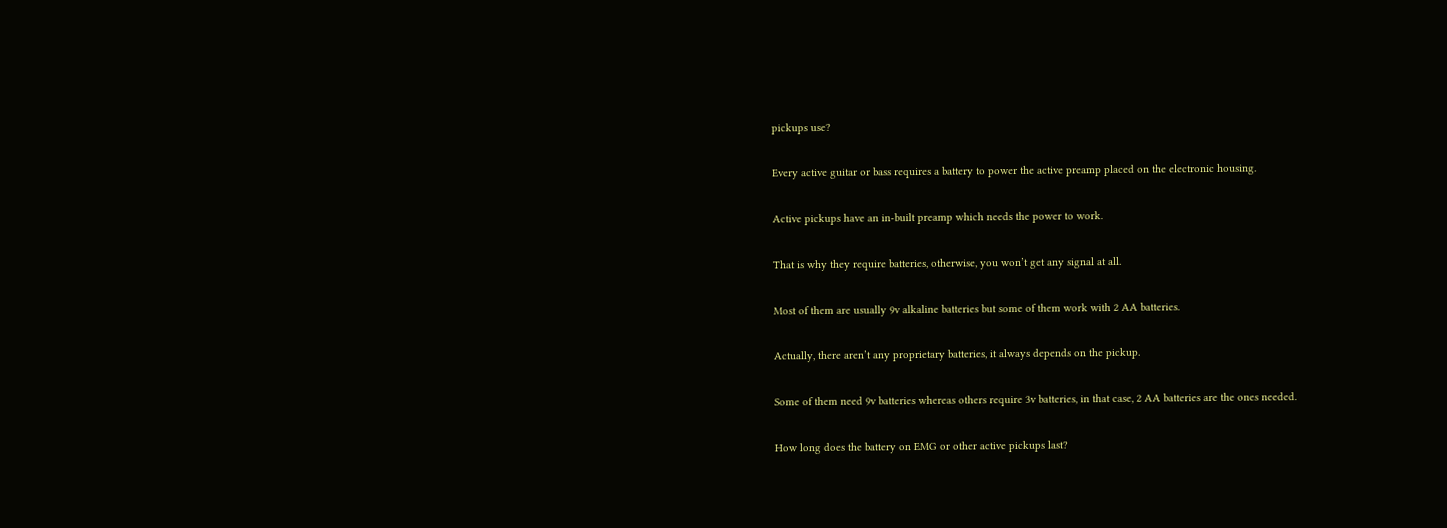pickups use?

Every active guitar or bass requires a battery to power the active preamp placed on the electronic housing.

Active pickups have an in-built preamp which needs the power to work.

That is why they require batteries, otherwise, you won’t get any signal at all.

Most of them are usually 9v alkaline batteries but some of them work with 2 AA batteries.

Actually, there aren’t any proprietary batteries, it always depends on the pickup.

Some of them need 9v batteries whereas others require 3v batteries, in that case, 2 AA batteries are the ones needed.

How long does the battery on EMG or other active pickups last?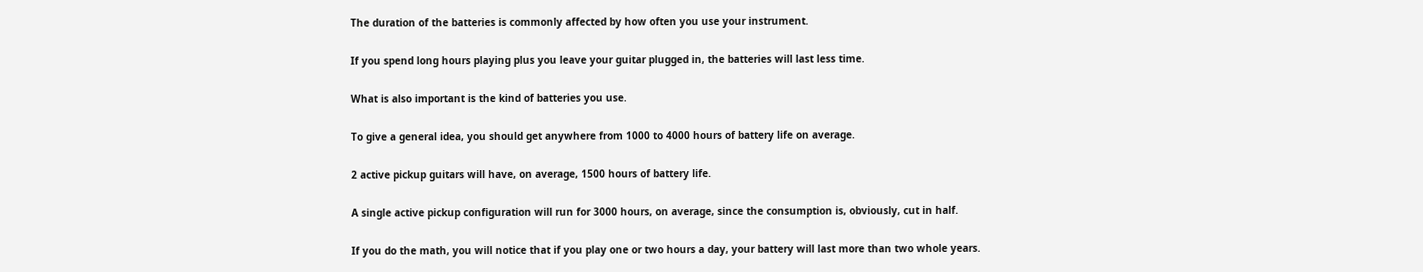The duration of the batteries is commonly affected by how often you use your instrument.

If you spend long hours playing plus you leave your guitar plugged in, the batteries will last less time.

What is also important is the kind of batteries you use.

To give a general idea, you should get anywhere from 1000 to 4000 hours of battery life on average.

2 active pickup guitars will have, on average, 1500 hours of battery life.

A single active pickup configuration will run for 3000 hours, on average, since the consumption is, obviously, cut in half.

If you do the math, you will notice that if you play one or two hours a day, your battery will last more than two whole years.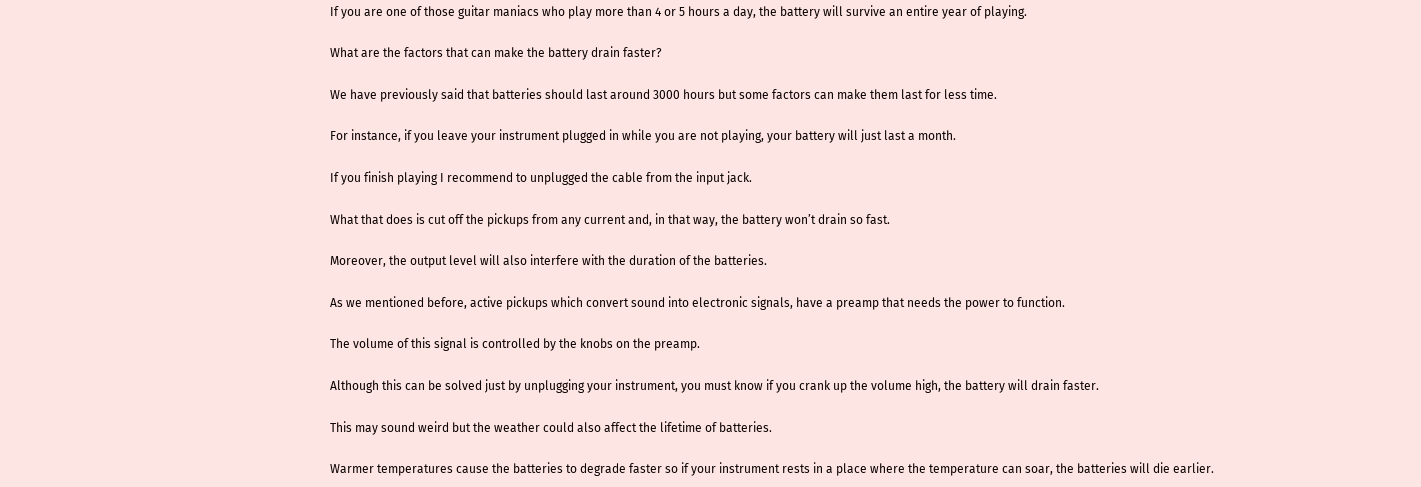If you are one of those guitar maniacs who play more than 4 or 5 hours a day, the battery will survive an entire year of playing.

What are the factors that can make the battery drain faster?

We have previously said that batteries should last around 3000 hours but some factors can make them last for less time.

For instance, if you leave your instrument plugged in while you are not playing, your battery will just last a month.

If you finish playing I recommend to unplugged the cable from the input jack.

What that does is cut off the pickups from any current and, in that way, the battery won’t drain so fast.

Moreover, the output level will also interfere with the duration of the batteries.

As we mentioned before, active pickups which convert sound into electronic signals, have a preamp that needs the power to function.

The volume of this signal is controlled by the knobs on the preamp.

Although this can be solved just by unplugging your instrument, you must know if you crank up the volume high, the battery will drain faster.

This may sound weird but the weather could also affect the lifetime of batteries.

Warmer temperatures cause the batteries to degrade faster so if your instrument rests in a place where the temperature can soar, the batteries will die earlier.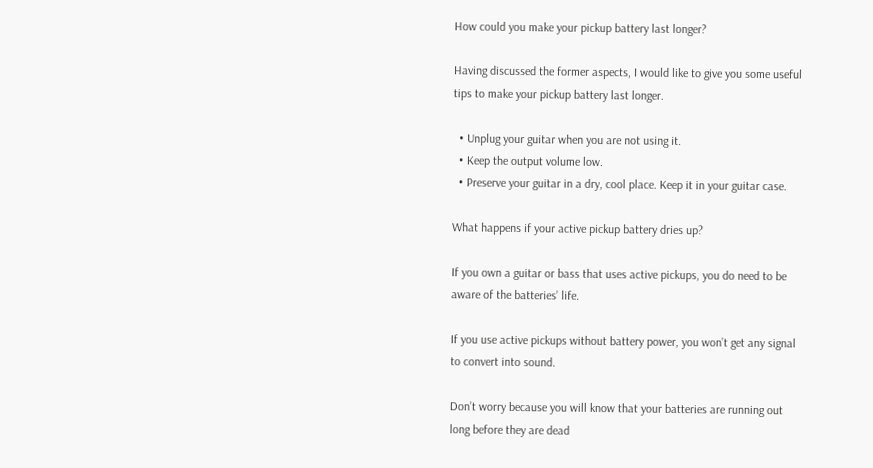How could you make your pickup battery last longer?

Having discussed the former aspects, I would like to give you some useful tips to make your pickup battery last longer.

  • Unplug your guitar when you are not using it.
  • Keep the output volume low.
  • Preserve your guitar in a dry, cool place. Keep it in your guitar case.

What happens if your active pickup battery dries up?

If you own a guitar or bass that uses active pickups, you do need to be aware of the batteries’ life.

If you use active pickups without battery power, you won’t get any signal to convert into sound.

Don’t worry because you will know that your batteries are running out long before they are dead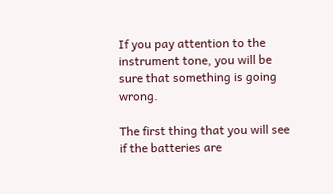If you pay attention to the instrument tone, you will be sure that something is going wrong.

The first thing that you will see if the batteries are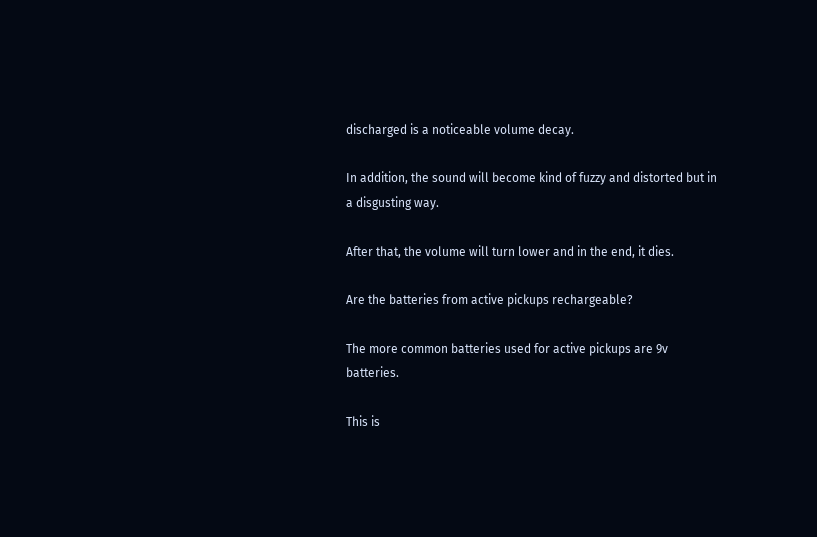discharged is a noticeable volume decay.

In addition, the sound will become kind of fuzzy and distorted but in a disgusting way.

After that, the volume will turn lower and in the end, it dies.

Are the batteries from active pickups rechargeable?

The more common batteries used for active pickups are 9v batteries.

This is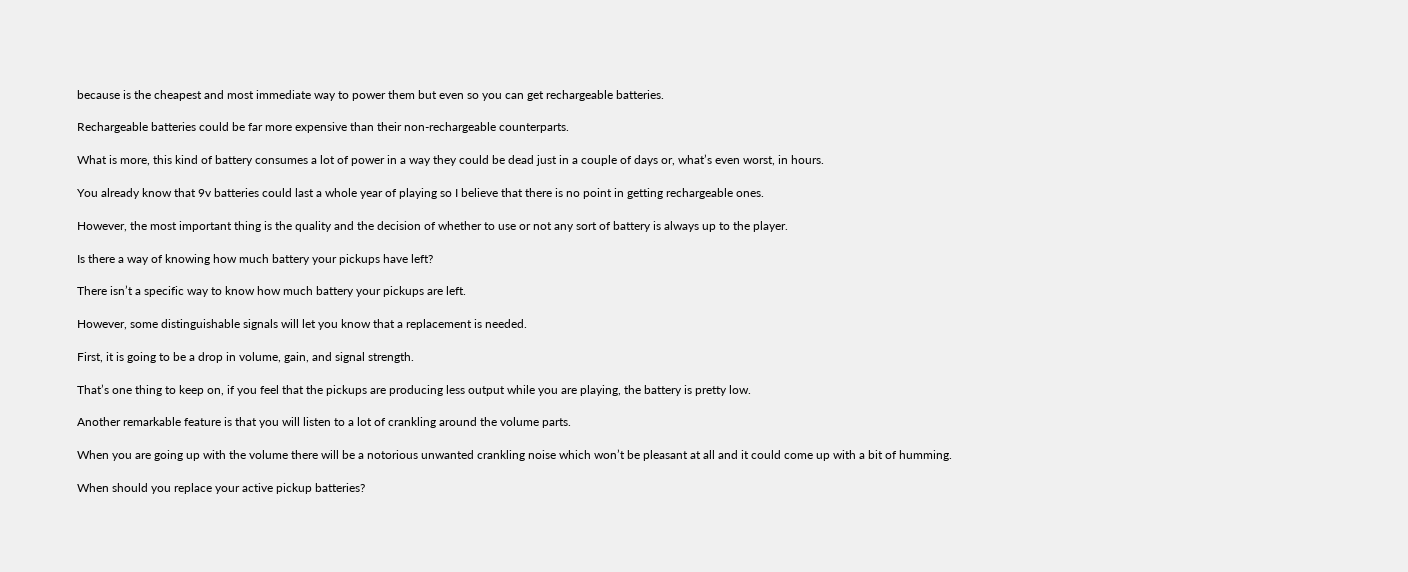because is the cheapest and most immediate way to power them but even so you can get rechargeable batteries.

Rechargeable batteries could be far more expensive than their non-rechargeable counterparts.

What is more, this kind of battery consumes a lot of power in a way they could be dead just in a couple of days or, what’s even worst, in hours.

You already know that 9v batteries could last a whole year of playing so I believe that there is no point in getting rechargeable ones.

However, the most important thing is the quality and the decision of whether to use or not any sort of battery is always up to the player.

Is there a way of knowing how much battery your pickups have left?

There isn’t a specific way to know how much battery your pickups are left.

However, some distinguishable signals will let you know that a replacement is needed.

First, it is going to be a drop in volume, gain, and signal strength.

That’s one thing to keep on, if you feel that the pickups are producing less output while you are playing, the battery is pretty low.

Another remarkable feature is that you will listen to a lot of crankling around the volume parts.

When you are going up with the volume there will be a notorious unwanted crankling noise which won’t be pleasant at all and it could come up with a bit of humming.

When should you replace your active pickup batteries?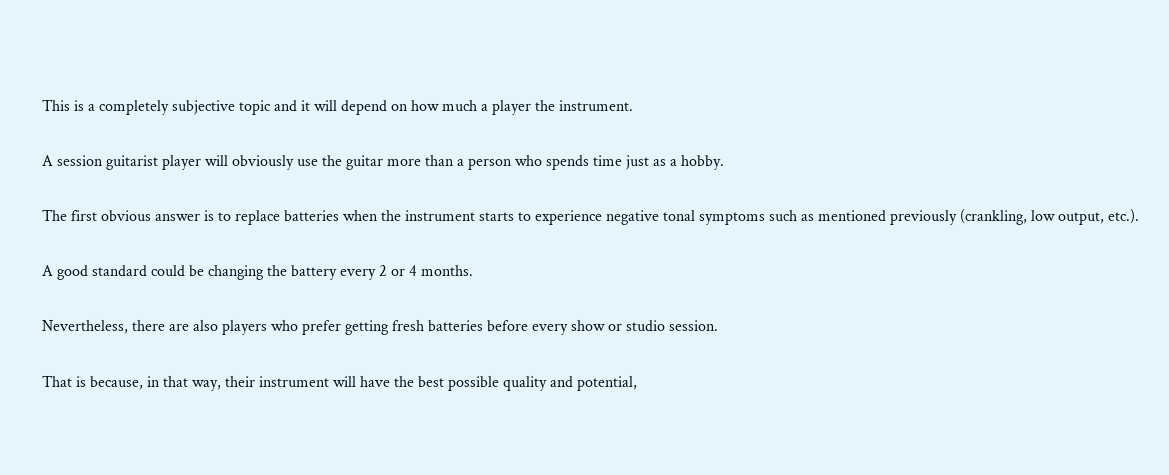This is a completely subjective topic and it will depend on how much a player the instrument.

A session guitarist player will obviously use the guitar more than a person who spends time just as a hobby.

The first obvious answer is to replace batteries when the instrument starts to experience negative tonal symptoms such as mentioned previously (crankling, low output, etc.).

A good standard could be changing the battery every 2 or 4 months.

Nevertheless, there are also players who prefer getting fresh batteries before every show or studio session.

That is because, in that way, their instrument will have the best possible quality and potential,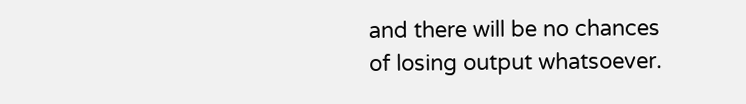and there will be no chances of losing output whatsoever.